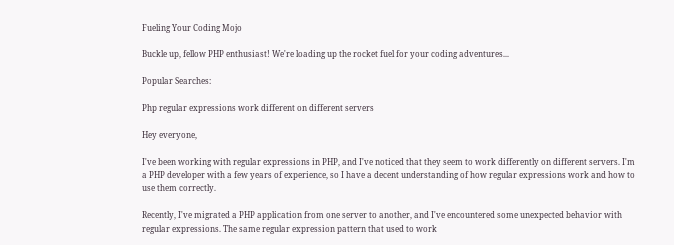Fueling Your Coding Mojo

Buckle up, fellow PHP enthusiast! We're loading up the rocket fuel for your coding adventures...

Popular Searches:

Php regular expressions work different on different servers

Hey everyone,

I've been working with regular expressions in PHP, and I've noticed that they seem to work differently on different servers. I'm a PHP developer with a few years of experience, so I have a decent understanding of how regular expressions work and how to use them correctly.

Recently, I've migrated a PHP application from one server to another, and I've encountered some unexpected behavior with regular expressions. The same regular expression pattern that used to work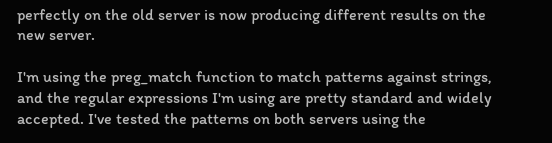perfectly on the old server is now producing different results on the new server.

I'm using the preg_match function to match patterns against strings, and the regular expressions I'm using are pretty standard and widely accepted. I've tested the patterns on both servers using the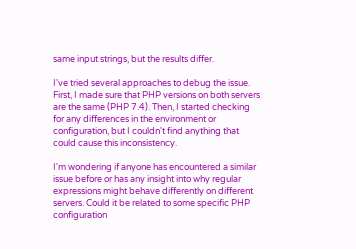same input strings, but the results differ.

I've tried several approaches to debug the issue. First, I made sure that PHP versions on both servers are the same (PHP 7.4). Then, I started checking for any differences in the environment or configuration, but I couldn't find anything that could cause this inconsistency.

I'm wondering if anyone has encountered a similar issue before or has any insight into why regular expressions might behave differently on different servers. Could it be related to some specific PHP configuration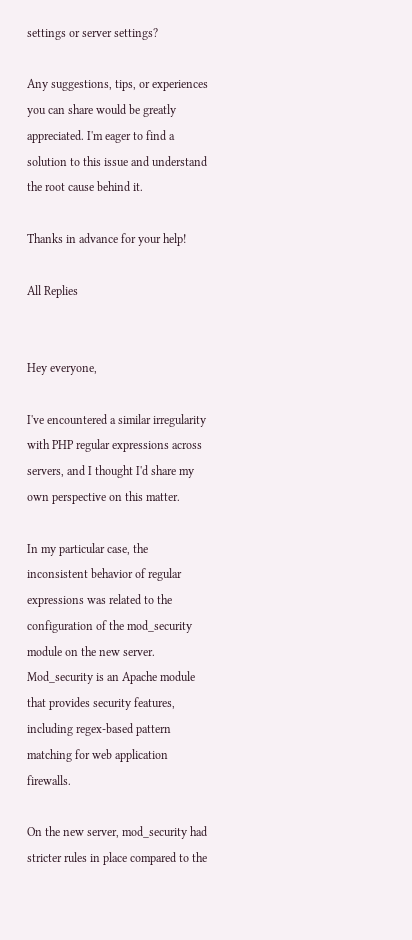settings or server settings?

Any suggestions, tips, or experiences you can share would be greatly appreciated. I'm eager to find a solution to this issue and understand the root cause behind it.

Thanks in advance for your help!

All Replies


Hey everyone,

I've encountered a similar irregularity with PHP regular expressions across servers, and I thought I'd share my own perspective on this matter.

In my particular case, the inconsistent behavior of regular expressions was related to the configuration of the mod_security module on the new server. Mod_security is an Apache module that provides security features, including regex-based pattern matching for web application firewalls.

On the new server, mod_security had stricter rules in place compared to the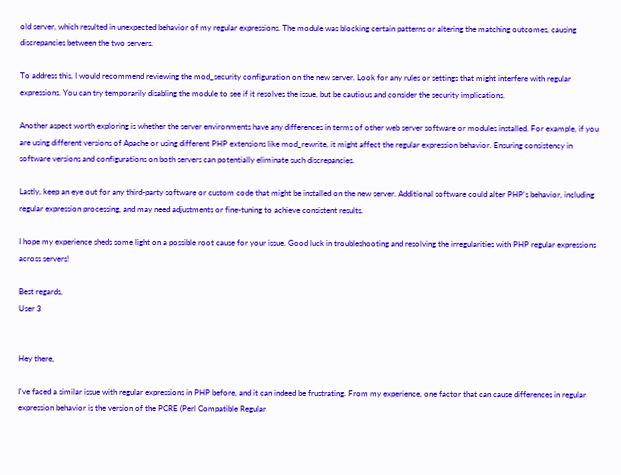old server, which resulted in unexpected behavior of my regular expressions. The module was blocking certain patterns or altering the matching outcomes, causing discrepancies between the two servers.

To address this, I would recommend reviewing the mod_security configuration on the new server. Look for any rules or settings that might interfere with regular expressions. You can try temporarily disabling the module to see if it resolves the issue, but be cautious and consider the security implications.

Another aspect worth exploring is whether the server environments have any differences in terms of other web server software or modules installed. For example, if you are using different versions of Apache or using different PHP extensions like mod_rewrite, it might affect the regular expression behavior. Ensuring consistency in software versions and configurations on both servers can potentially eliminate such discrepancies.

Lastly, keep an eye out for any third-party software or custom code that might be installed on the new server. Additional software could alter PHP's behavior, including regular expression processing, and may need adjustments or fine-tuning to achieve consistent results.

I hope my experience sheds some light on a possible root cause for your issue. Good luck in troubleshooting and resolving the irregularities with PHP regular expressions across servers!

Best regards,
User 3


Hey there,

I've faced a similar issue with regular expressions in PHP before, and it can indeed be frustrating. From my experience, one factor that can cause differences in regular expression behavior is the version of the PCRE (Perl Compatible Regular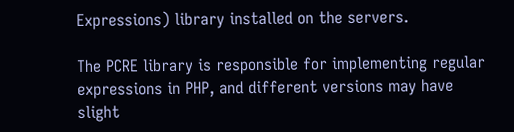Expressions) library installed on the servers.

The PCRE library is responsible for implementing regular expressions in PHP, and different versions may have slight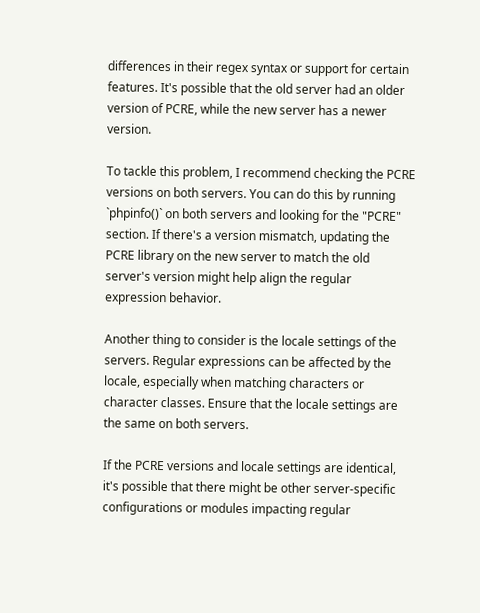differences in their regex syntax or support for certain features. It's possible that the old server had an older version of PCRE, while the new server has a newer version.

To tackle this problem, I recommend checking the PCRE versions on both servers. You can do this by running `phpinfo()` on both servers and looking for the "PCRE" section. If there's a version mismatch, updating the PCRE library on the new server to match the old server's version might help align the regular expression behavior.

Another thing to consider is the locale settings of the servers. Regular expressions can be affected by the locale, especially when matching characters or character classes. Ensure that the locale settings are the same on both servers.

If the PCRE versions and locale settings are identical, it's possible that there might be other server-specific configurations or modules impacting regular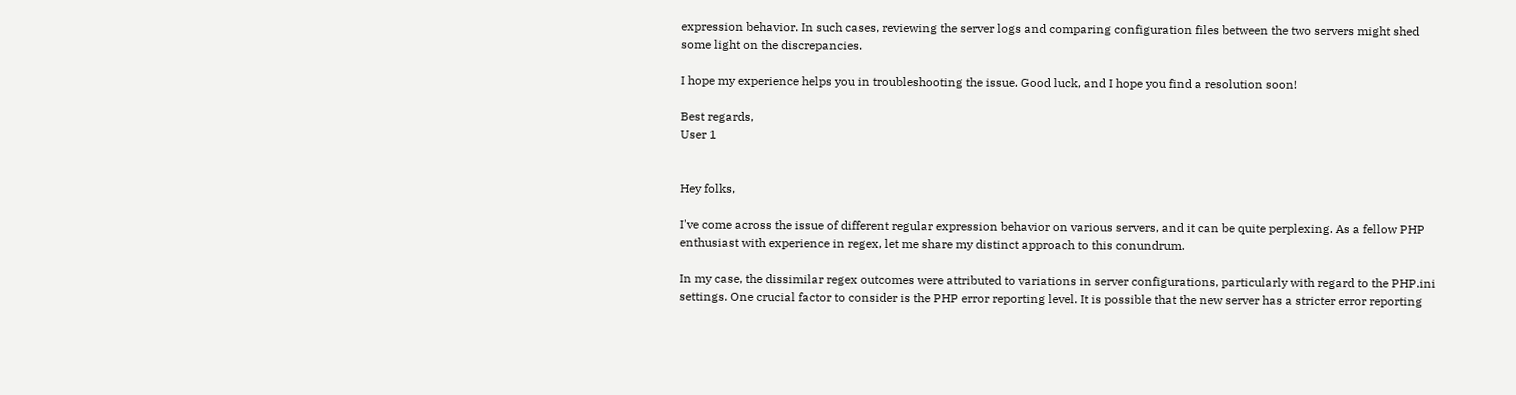expression behavior. In such cases, reviewing the server logs and comparing configuration files between the two servers might shed some light on the discrepancies.

I hope my experience helps you in troubleshooting the issue. Good luck, and I hope you find a resolution soon!

Best regards,
User 1


Hey folks,

I've come across the issue of different regular expression behavior on various servers, and it can be quite perplexing. As a fellow PHP enthusiast with experience in regex, let me share my distinct approach to this conundrum.

In my case, the dissimilar regex outcomes were attributed to variations in server configurations, particularly with regard to the PHP.ini settings. One crucial factor to consider is the PHP error reporting level. It is possible that the new server has a stricter error reporting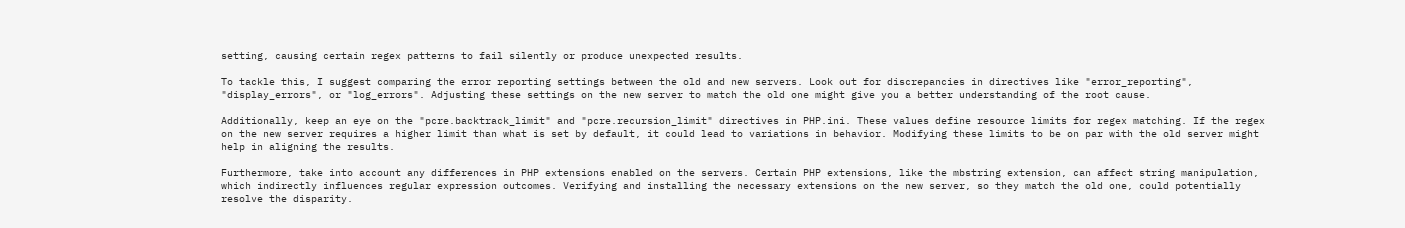setting, causing certain regex patterns to fail silently or produce unexpected results.

To tackle this, I suggest comparing the error reporting settings between the old and new servers. Look out for discrepancies in directives like "error_reporting", "display_errors", or "log_errors". Adjusting these settings on the new server to match the old one might give you a better understanding of the root cause.

Additionally, keep an eye on the "pcre.backtrack_limit" and "pcre.recursion_limit" directives in PHP.ini. These values define resource limits for regex matching. If the regex on the new server requires a higher limit than what is set by default, it could lead to variations in behavior. Modifying these limits to be on par with the old server might help in aligning the results.

Furthermore, take into account any differences in PHP extensions enabled on the servers. Certain PHP extensions, like the mbstring extension, can affect string manipulation, which indirectly influences regular expression outcomes. Verifying and installing the necessary extensions on the new server, so they match the old one, could potentially resolve the disparity.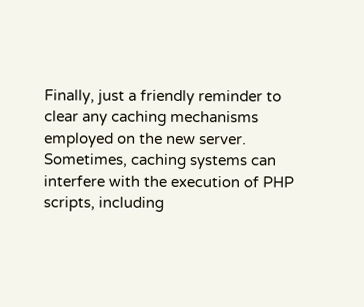Finally, just a friendly reminder to clear any caching mechanisms employed on the new server. Sometimes, caching systems can interfere with the execution of PHP scripts, including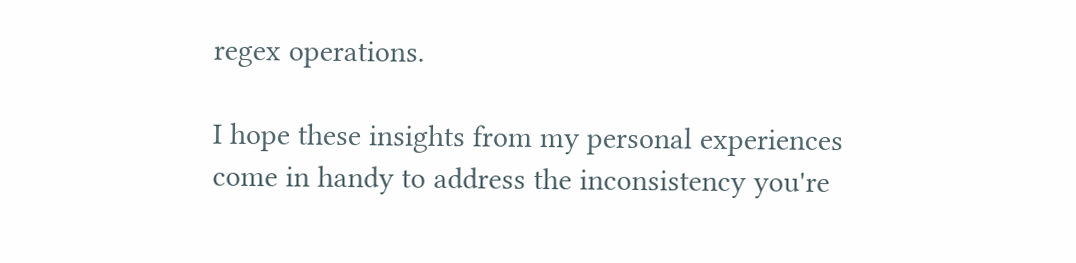regex operations.

I hope these insights from my personal experiences come in handy to address the inconsistency you're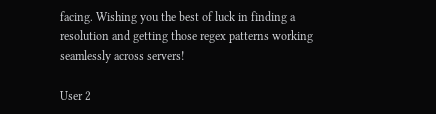facing. Wishing you the best of luck in finding a resolution and getting those regex patterns working seamlessly across servers!

User 2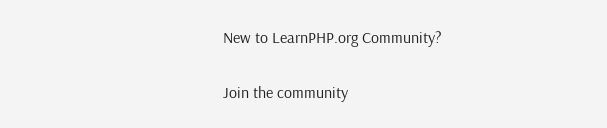New to LearnPHP.org Community?

Join the community